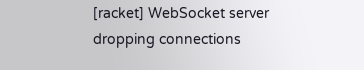[racket] WebSocket server dropping connections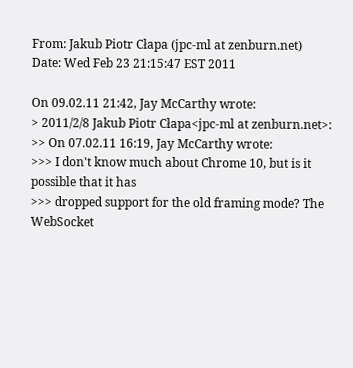From: Jakub Piotr Cłapa (jpc-ml at zenburn.net)
Date: Wed Feb 23 21:15:47 EST 2011

On 09.02.11 21:42, Jay McCarthy wrote:
> 2011/2/8 Jakub Piotr Cłapa<jpc-ml at zenburn.net>:
>> On 07.02.11 16:19, Jay McCarthy wrote:
>>> I don't know much about Chrome 10, but is it possible that it has
>>> dropped support for the old framing mode? The WebSocket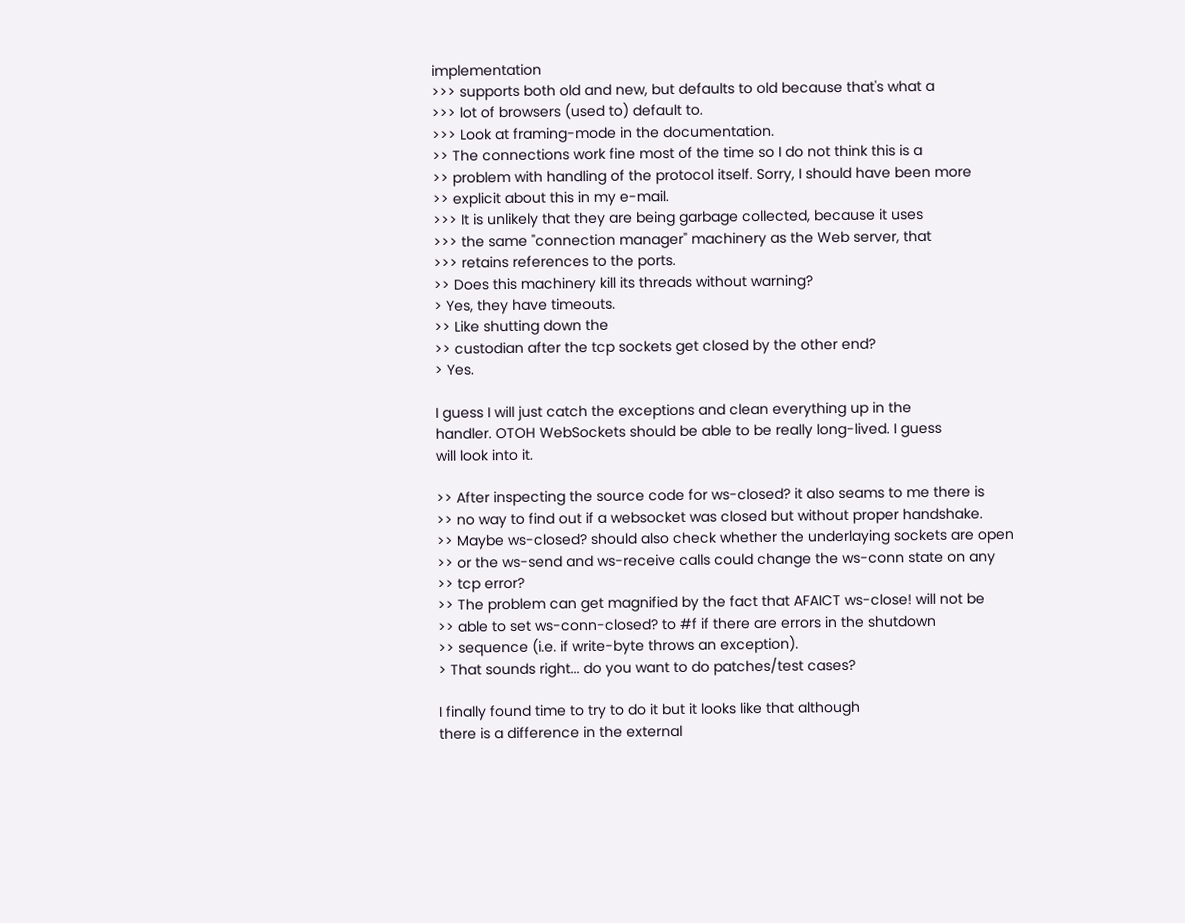implementation
>>> supports both old and new, but defaults to old because that's what a
>>> lot of browsers (used to) default to.
>>> Look at framing-mode in the documentation.
>> The connections work fine most of the time so I do not think this is a
>> problem with handling of the protocol itself. Sorry, I should have been more
>> explicit about this in my e-mail.
>>> It is unlikely that they are being garbage collected, because it uses
>>> the same "connection manager" machinery as the Web server, that
>>> retains references to the ports.
>> Does this machinery kill its threads without warning?
> Yes, they have timeouts.
>> Like shutting down the
>> custodian after the tcp sockets get closed by the other end?
> Yes.

I guess I will just catch the exceptions and clean everything up in the
handler. OTOH WebSockets should be able to be really long-lived. I guess
will look into it.

>> After inspecting the source code for ws-closed? it also seams to me there is
>> no way to find out if a websocket was closed but without proper handshake.
>> Maybe ws-closed? should also check whether the underlaying sockets are open
>> or the ws-send and ws-receive calls could change the ws-conn state on any
>> tcp error?
>> The problem can get magnified by the fact that AFAICT ws-close! will not be
>> able to set ws-conn-closed? to #f if there are errors in the shutdown
>> sequence (i.e. if write-byte throws an exception).
> That sounds right... do you want to do patches/test cases?

I finally found time to try to do it but it looks like that although
there is a difference in the external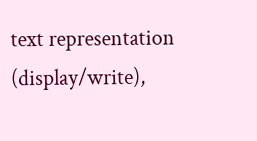text representation
(display/write),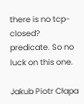there is no tcp-closed? predicate. So no luck on this one.

Jakub Piotr Cłapa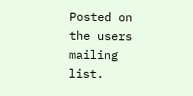Posted on the users mailing list.